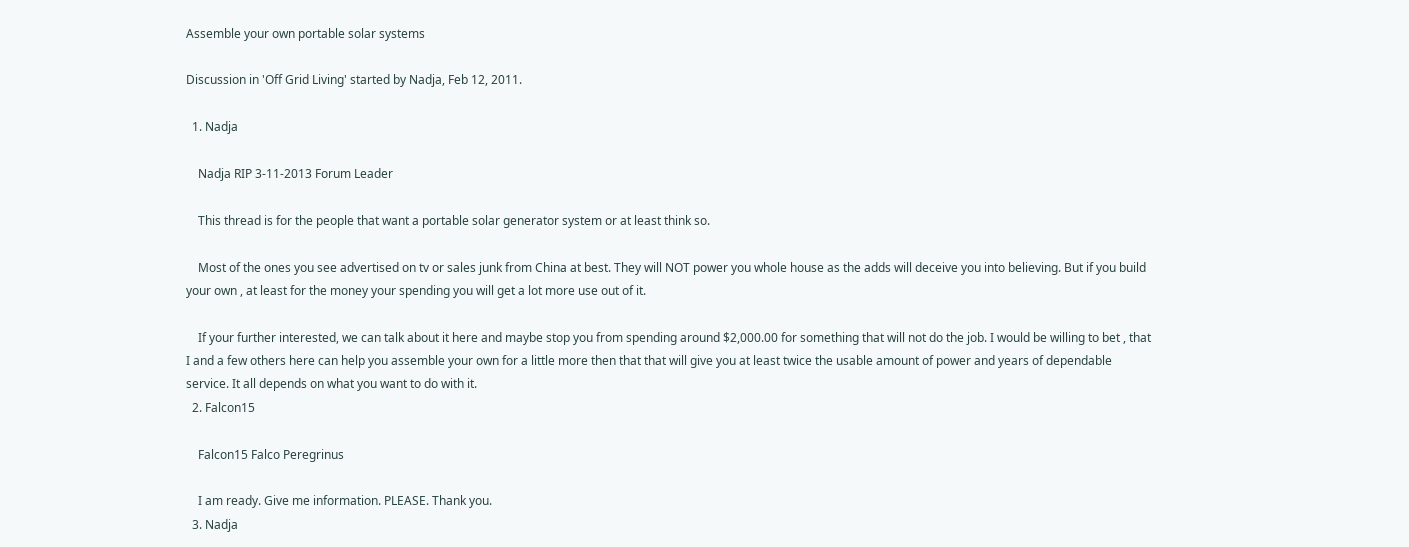Assemble your own portable solar systems

Discussion in 'Off Grid Living' started by Nadja, Feb 12, 2011.

  1. Nadja

    Nadja RIP 3-11-2013 Forum Leader

    This thread is for the people that want a portable solar generator system or at least think so.

    Most of the ones you see advertised on tv or sales junk from China at best. They will NOT power you whole house as the adds will deceive you into believing. But if you build your own , at least for the money your spending you will get a lot more use out of it.

    If your further interested, we can talk about it here and maybe stop you from spending around $2,000.00 for something that will not do the job. I would be willing to bet , that I and a few others here can help you assemble your own for a little more then that that will give you at least twice the usable amount of power and years of dependable service. It all depends on what you want to do with it.
  2. Falcon15

    Falcon15 Falco Peregrinus

    I am ready. Give me information. PLEASE. Thank you.
  3. Nadja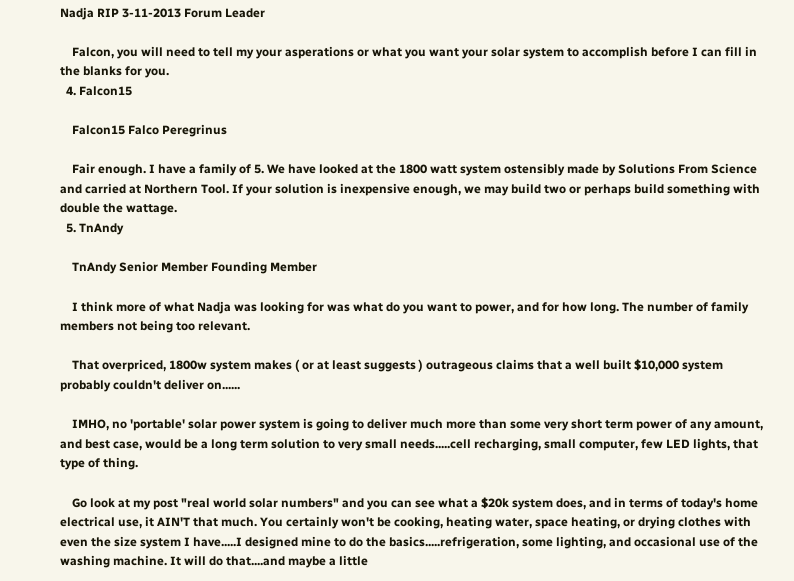Nadja RIP 3-11-2013 Forum Leader

    Falcon, you will need to tell my your asperations or what you want your solar system to accomplish before I can fill in the blanks for you.
  4. Falcon15

    Falcon15 Falco Peregrinus

    Fair enough. I have a family of 5. We have looked at the 1800 watt system ostensibly made by Solutions From Science and carried at Northern Tool. If your solution is inexpensive enough, we may build two or perhaps build something with double the wattage.
  5. TnAndy

    TnAndy Senior Member Founding Member

    I think more of what Nadja was looking for was what do you want to power, and for how long. The number of family members not being too relevant.

    That overpriced, 1800w system makes ( or at least suggests ) outrageous claims that a well built $10,000 system probably couldn't deliver on......

    IMHO, no 'portable' solar power system is going to deliver much more than some very short term power of any amount, and best case, would be a long term solution to very small needs.....cell recharging, small computer, few LED lights, that type of thing.

    Go look at my post "real world solar numbers" and you can see what a $20k system does, and in terms of today's home electrical use, it AIN'T that much. You certainly won't be cooking, heating water, space heating, or drying clothes with even the size system I have.....I designed mine to do the basics.....refrigeration, some lighting, and occasional use of the washing machine. It will do that....and maybe a little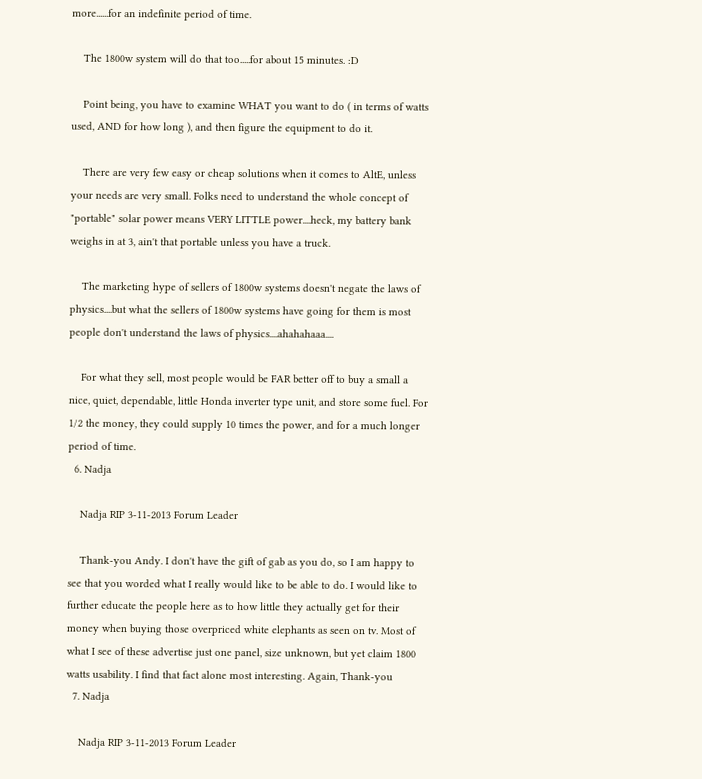more......for an indefinite period of time.

    The 1800w system will do that too.....for about 15 minutes. :D

    Point being, you have to examine WHAT you want to do ( in terms of watts used, AND for how long ), and then figure the equipment to do it.

    There are very few easy or cheap solutions when it comes to AltE, unless your needs are very small. Folks need to understand the whole concept of "portable" solar power means VERY LITTLE power....heck, my battery bank weighs in at 3, ain't that portable unless you have a truck.

    The marketing hype of sellers of 1800w systems doesn't negate the laws of physics....but what the sellers of 1800w systems have going for them is most people don't understand the laws of physics....ahahahaaa....

    For what they sell, most people would be FAR better off to buy a small a nice, quiet, dependable, little Honda inverter type unit, and store some fuel. For 1/2 the money, they could supply 10 times the power, and for a much longer period of time.
  6. Nadja

    Nadja RIP 3-11-2013 Forum Leader

    Thank-you Andy. I don't have the gift of gab as you do, so I am happy to see that you worded what I really would like to be able to do. I would like to further educate the people here as to how little they actually get for their money when buying those overpriced white elephants as seen on tv. Most of what I see of these advertise just one panel, size unknown, but yet claim 1800 watts usability. I find that fact alone most interesting. Again, Thank-you
  7. Nadja

    Nadja RIP 3-11-2013 Forum Leader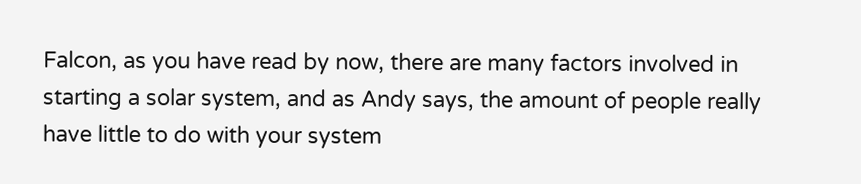Falcon, as you have read by now, there are many factors involved in starting a solar system, and as Andy says, the amount of people really have little to do with your system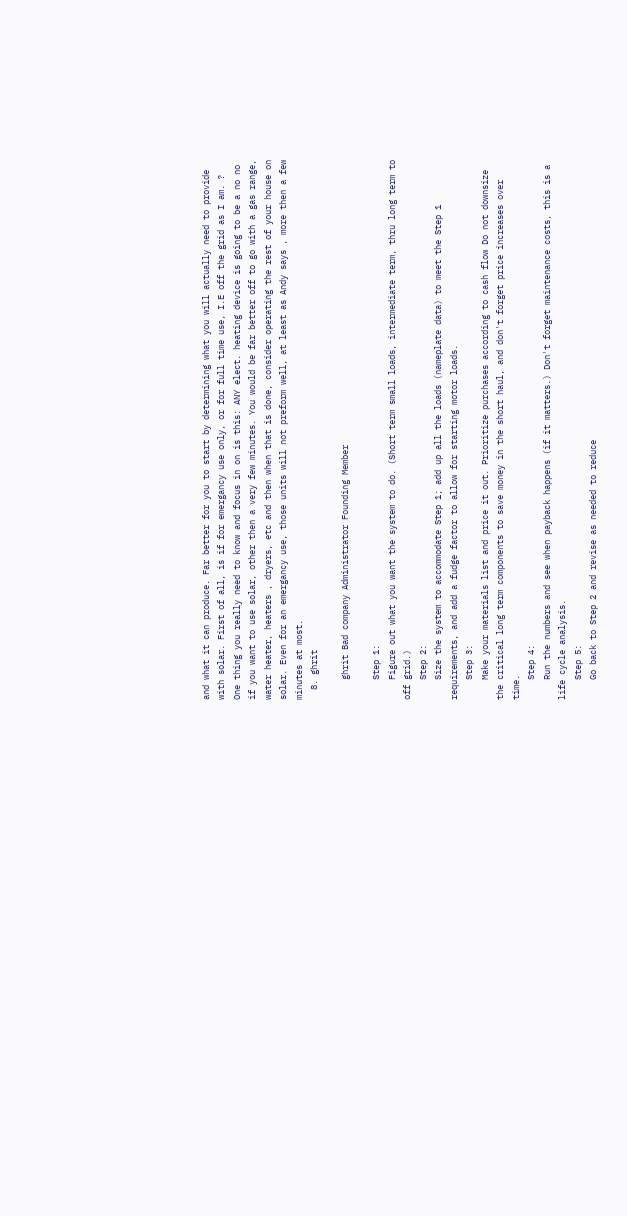and what it can produce. Far better for you to start by determining what you will actually need to provide with solar. First of all, is if for emergancy use only, or for full time use, I.E off the grid as I am. ? One thing you really need to know and focus in on is this: ANY elect. heating device is going to be a no no if you want to use solar, other then a very few minutes. You would be far better off to go with a gas range, water heater, heaters , dryers, etc and then when that is done, consider operating the rest of your house on solar. Even for an emergancy use, those units will not preform well, at least as Andy says , more then a few minutes at most.
  8. ghrit

    ghrit Bad company Administrator Founding Member

    Step 1:
    Figure out what you want the system to do. (Short term small loads, intermediate term, thru long term to off grid.)
    Step 2:
    Size the system to accommodate Step 1; add up all the loads (nameplate data) to meet the Step 1 requirements, and add a fudge factor to allow for starting motor loads.
    Step 3:
    Make your materials list and price it out. Prioritize purchases according to cash flow Do not downsize the critical long term components to save money in the short haul, and don't forget price increases over time.
    Step 4:
    Run the numbers and see when payback happens (if it matters.) Don't forget maintenance costs, this is a life cycle analysis.
    Step 5:
    Go back to Step 2 and revise as needed to reduce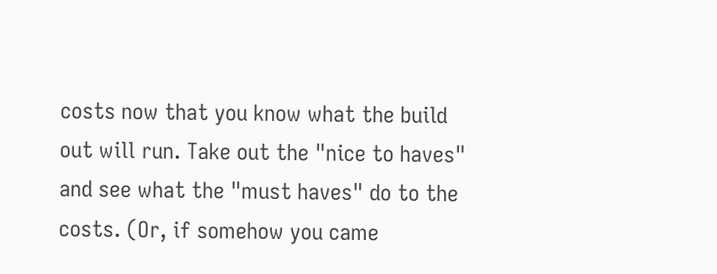costs now that you know what the build out will run. Take out the "nice to haves" and see what the "must haves" do to the costs. (Or, if somehow you came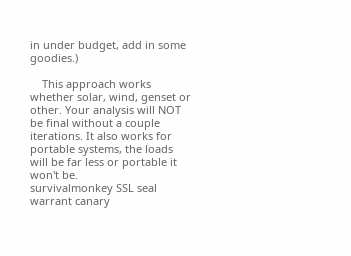in under budget, add in some goodies.)

    This approach works whether solar, wind, genset or other. Your analysis will NOT be final without a couple iterations. It also works for portable systems, the loads will be far less or portable it won't be.
survivalmonkey SSL seal warrant canary